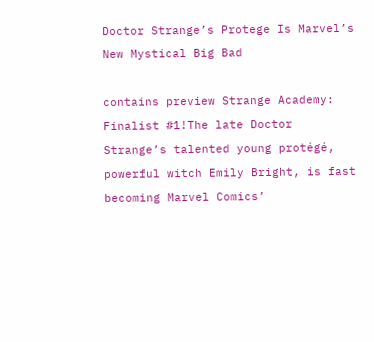Doctor Strange’s Protege Is Marvel’s New Mystical Big Bad

contains preview Strange Academy: Finalist #1!The late Doctor Strange’s talented young protégé, powerful witch Emily Bright, is fast becoming Marvel Comics’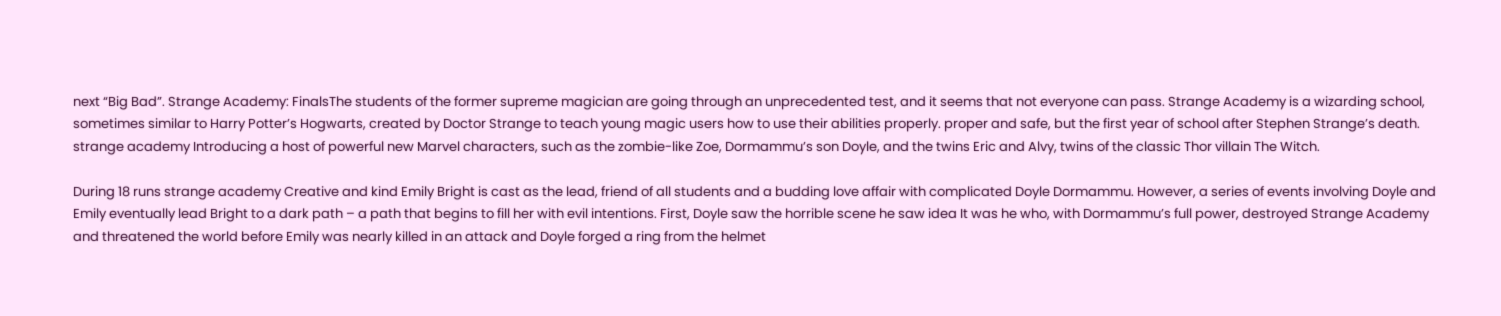next “Big Bad”. Strange Academy: FinalsThe students of the former supreme magician are going through an unprecedented test, and it seems that not everyone can pass. Strange Academy is a wizarding school, sometimes similar to Harry Potter’s Hogwarts, created by Doctor Strange to teach young magic users how to use their abilities properly. proper and safe, but the first year of school after Stephen Strange’s death. strange academy Introducing a host of powerful new Marvel characters, such as the zombie-like Zoe, Dormammu’s son Doyle, and the twins Eric and Alvy, twins of the classic Thor villain The Witch.

During 18 runs strange academy Creative and kind Emily Bright is cast as the lead, friend of all students and a budding love affair with complicated Doyle Dormammu. However, a series of events involving Doyle and Emily eventually lead Bright to a dark path – a path that begins to fill her with evil intentions. First, Doyle saw the horrible scene he saw idea It was he who, with Dormammu’s full power, destroyed Strange Academy and threatened the world before Emily was nearly killed in an attack and Doyle forged a ring from the helmet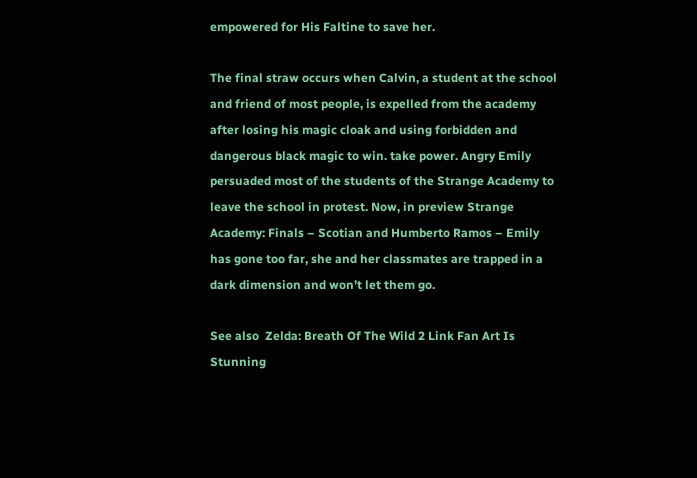empowered for His Faltine to save her.

The final straw occurs when Calvin, a student at the school and friend of most people, is expelled from the academy after losing his magic cloak and using forbidden and dangerous black magic to win. take power. Angry Emily persuaded most of the students of the Strange Academy to leave the school in protest. Now, in preview Strange Academy: Finals – Scotian and Humberto Ramos – Emily has gone too far, she and her classmates are trapped in a dark dimension and won’t let them go.

See also  Zelda: Breath Of The Wild 2 Link Fan Art Is Stunning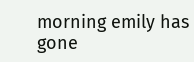morning emily has gone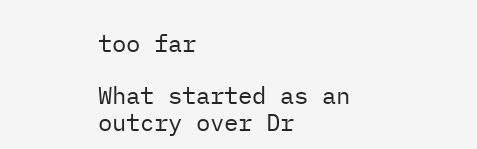too far

What started as an outcry over Dr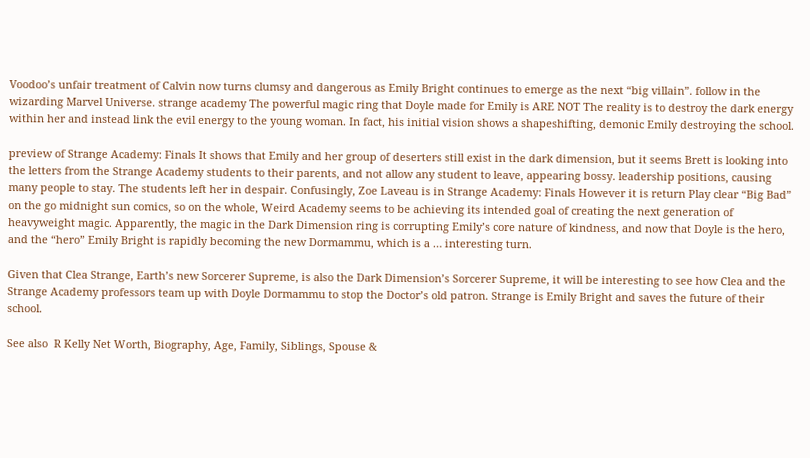Voodoo’s unfair treatment of Calvin now turns clumsy and dangerous as Emily Bright continues to emerge as the next “big villain”. follow in the wizarding Marvel Universe. strange academy The powerful magic ring that Doyle made for Emily is ARE NOT The reality is to destroy the dark energy within her and instead link the evil energy to the young woman. In fact, his initial vision shows a shapeshifting, demonic Emily destroying the school.

preview of Strange Academy: Finals It shows that Emily and her group of deserters still exist in the dark dimension, but it seems Brett is looking into the letters from the Strange Academy students to their parents, and not allow any student to leave, appearing bossy. leadership positions, causing many people to stay. The students left her in despair. Confusingly, Zoe Laveau is in Strange Academy: Finals However it is return Play clear “Big Bad” on the go midnight sun comics, so on the whole, Weird Academy seems to be achieving its intended goal of creating the next generation of heavyweight magic. Apparently, the magic in the Dark Dimension ring is corrupting Emily’s core nature of kindness, and now that Doyle is the hero, and the “hero” Emily Bright is rapidly becoming the new Dormammu, which is a … interesting turn.

Given that Clea Strange, Earth’s new Sorcerer Supreme, is also the Dark Dimension’s Sorcerer Supreme, it will be interesting to see how Clea and the Strange Academy professors team up with Doyle Dormammu to stop the Doctor’s old patron. Strange is Emily Bright and saves the future of their school.

See also  R Kelly Net Worth, Biography, Age, Family, Siblings, Spouse &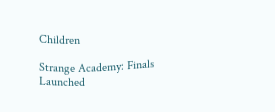Children

Strange Academy: Finals Launched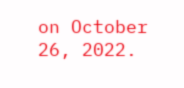on October 26, 2022.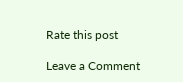Rate this post

Leave a Comment